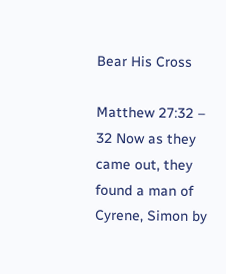Bear His Cross

Matthew 27:32 – 32 Now as they came out, they found a man of Cyrene, Simon by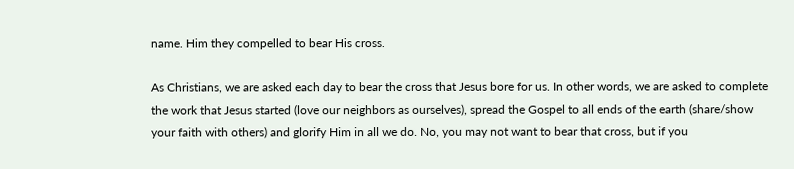name. Him they compelled to bear His cross.

As Christians, we are asked each day to bear the cross that Jesus bore for us. In other words, we are asked to complete the work that Jesus started (love our neighbors as ourselves), spread the Gospel to all ends of the earth (share/show your faith with others) and glorify Him in all we do. No, you may not want to bear that cross, but if you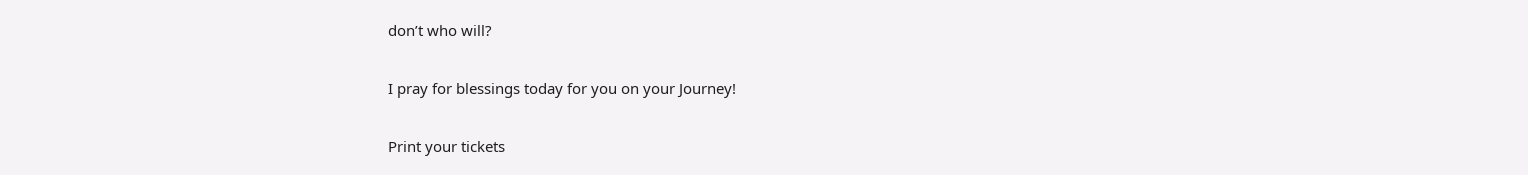don’t who will?

I pray for blessings today for you on your Journey!

Print your tickets